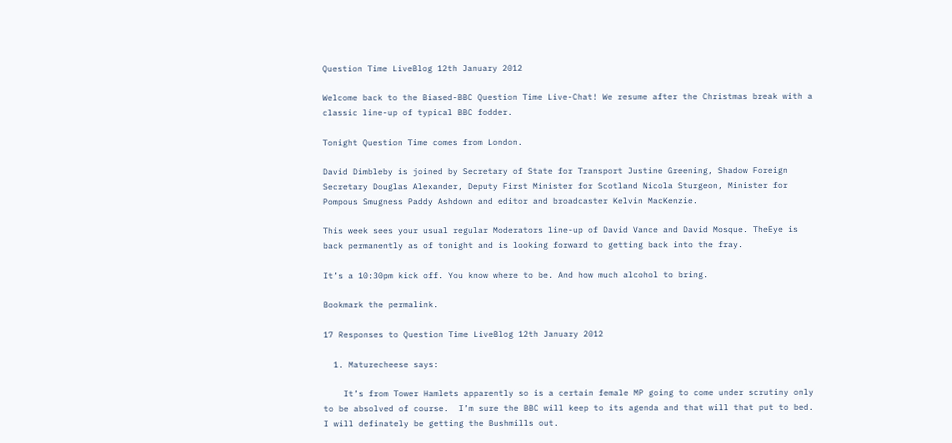Question Time LiveBlog 12th January 2012

Welcome back to the Biased-BBC Question Time Live-Chat! We resume after the Christmas break with a classic line-up of typical BBC fodder.

Tonight Question Time comes from London.

David Dimbleby is joined by Secretary of State for Transport Justine Greening, Shadow Foreign Secretary Douglas Alexander, Deputy First Minister for Scotland Nicola Sturgeon, Minister for Pompous Smugness Paddy Ashdown and editor and broadcaster Kelvin MacKenzie.

This week sees your usual regular Moderators line-up of David Vance and David Mosque. TheEye is back permanently as of tonight and is looking forward to getting back into the fray.

It’s a 10:30pm kick off. You know where to be. And how much alcohol to bring.

Bookmark the permalink.

17 Responses to Question Time LiveBlog 12th January 2012

  1. Maturecheese says:

    It’s from Tower Hamlets apparently so is a certain female MP going to come under scrutiny only to be absolved of course.  I’m sure the BBC will keep to its agenda and that will that put to bed.  I will definately be getting the Bushmills out.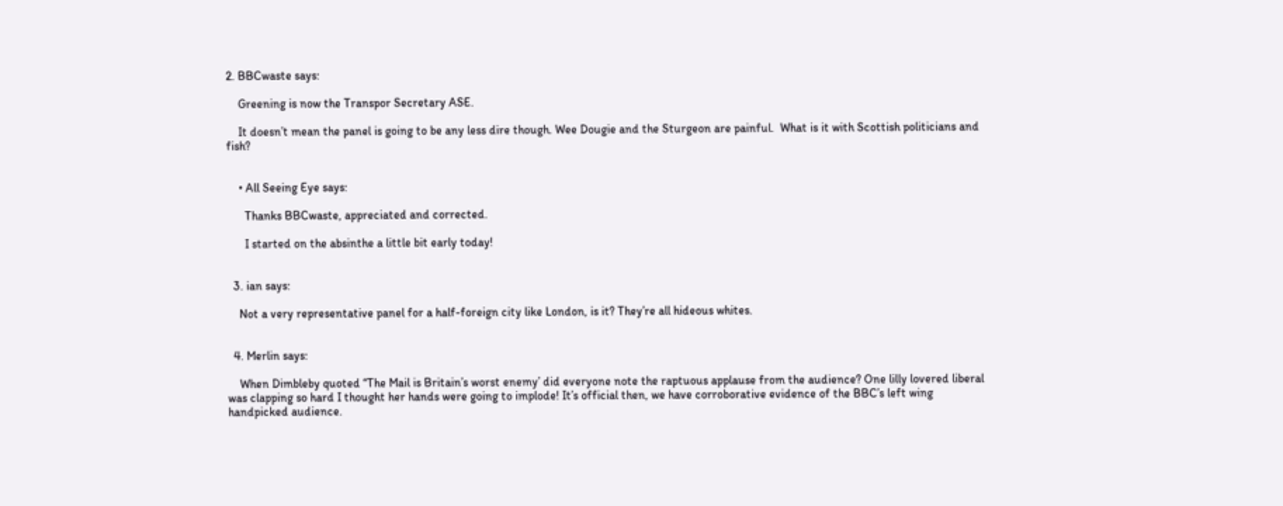2. BBCwaste says:

    Greening is now the Transpor Secretary ASE.

    It doesn’t mean the panel is going to be any less dire though. Wee Dougie and the Sturgeon are painful.  What is it with Scottish politicians and fish?


    • All Seeing Eye says:

      Thanks BBCwaste, appreciated and corrected.

      I started on the absinthe a little bit early today!


  3. ian says:

    Not a very representative panel for a half-foreign city like London, is it? They’re all hideous whites.


  4. Merlin says:

    When Dimbleby quoted “The Mail is Britain’s worst enemy’ did everyone note the raptuous applause from the audience? One lilly lovered liberal was clapping so hard I thought her hands were going to implode! It’s official then, we have corroborative evidence of the BBC’s left wing handpicked audience.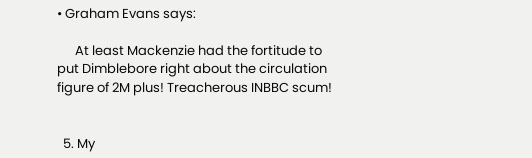• Graham Evans says:

      At least Mackenzie had the fortitude to put Dimblebore right about the circulation figure of 2M plus! Treacherous INBBC scum!


  5. My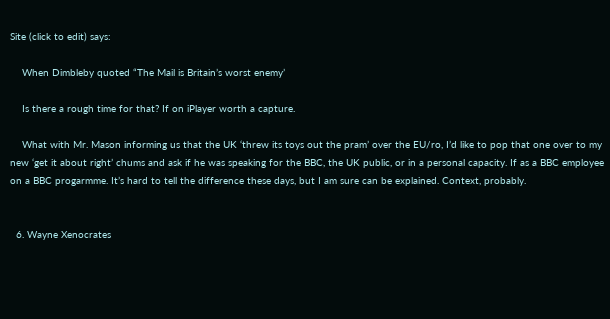Site (click to edit) says:

    When Dimbleby quoted “The Mail is Britain’s worst enemy’

    Is there a rough time for that? If on iPlayer worth a capture.

    What with Mr. Mason informing us that the UK ‘threw its toys out the pram’ over the EU/ro, I’d like to pop that one over to my new ‘get it about right’ chums and ask if he was speaking for the BBC, the UK public, or in a personal capacity. If as a BBC employee on a BBC progarmme. It’s hard to tell the difference these days, but I am sure can be explained. Context, probably.


  6. Wayne Xenocrates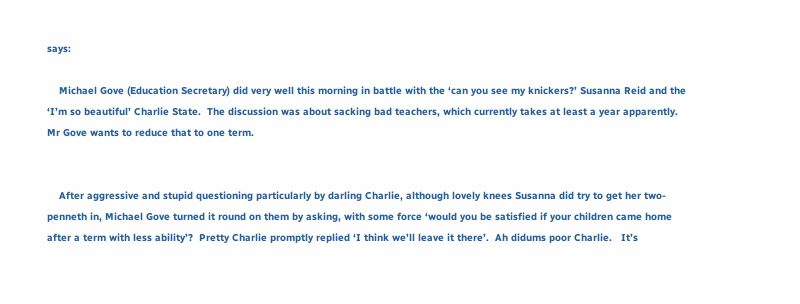says:

    Michael Gove (Education Secretary) did very well this morning in battle with the ‘can you see my knickers?’ Susanna Reid and the ‘I’m so beautiful’ Charlie State.  The discussion was about sacking bad teachers, which currently takes at least a year apparently.  Mr Gove wants to reduce that to one term.


    After aggressive and stupid questioning particularly by darling Charlie, although lovely knees Susanna did try to get her two-penneth in, Michael Gove turned it round on them by asking, with some force ‘would you be satisfied if your children came home after a term with less ability’?  Pretty Charlie promptly replied ‘I think we’ll leave it there’.  Ah didums poor Charlie.   It’s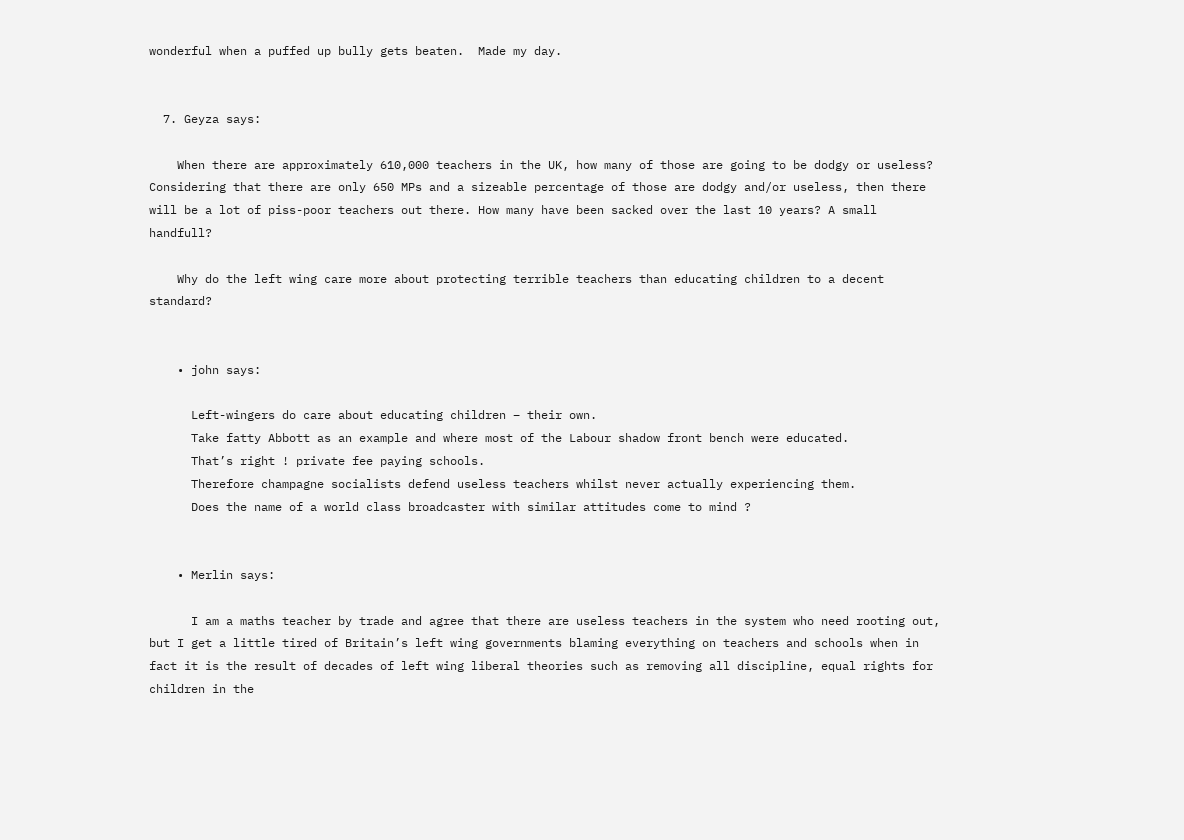wonderful when a puffed up bully gets beaten.  Made my day.


  7. Geyza says:

    When there are approximately 610,000 teachers in the UK, how many of those are going to be dodgy or useless?  Considering that there are only 650 MPs and a sizeable percentage of those are dodgy and/or useless, then there will be a lot of piss-poor teachers out there. How many have been sacked over the last 10 years? A small handfull?

    Why do the left wing care more about protecting terrible teachers than educating children to a decent standard?


    • john says:

      Left-wingers do care about educating children – their own.
      Take fatty Abbott as an example and where most of the Labour shadow front bench were educated.
      That’s right ! private fee paying schools.
      Therefore champagne socialists defend useless teachers whilst never actually experiencing them.
      Does the name of a world class broadcaster with similar attitudes come to mind ?


    • Merlin says:

      I am a maths teacher by trade and agree that there are useless teachers in the system who need rooting out, but I get a little tired of Britain’s left wing governments blaming everything on teachers and schools when in fact it is the result of decades of left wing liberal theories such as removing all discipline, equal rights for children in the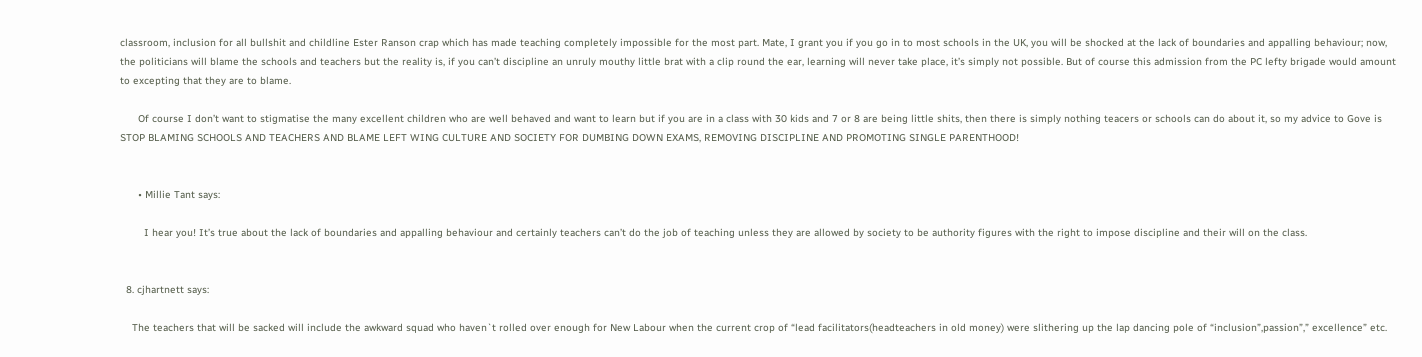classroom, inclusion for all bullshit and childline Ester Ranson crap which has made teaching completely impossible for the most part. Mate, I grant you if you go in to most schools in the UK, you will be shocked at the lack of boundaries and appalling behaviour; now,  the politicians will blame the schools and teachers but the reality is, if you can’t discipline an unruly mouthy little brat with a clip round the ear, learning will never take place, it’s simply not possible. But of course this admission from the PC lefty brigade would amount to excepting that they are to blame.

      Of course I don’t want to stigmatise the many excellent children who are well behaved and want to learn but if you are in a class with 30 kids and 7 or 8 are being little shits, then there is simply nothing teacers or schools can do about it, so my advice to Gove is STOP BLAMING SCHOOLS AND TEACHERS AND BLAME LEFT WING CULTURE AND SOCIETY FOR DUMBING DOWN EXAMS, REMOVING DISCIPLINE AND PROMOTING SINGLE PARENTHOOD!


      • Millie Tant says:

        I hear you! It’s true about the lack of boundaries and appalling behaviour and certainly teachers can’t do the job of teaching unless they are allowed by society to be authority figures with the right to impose discipline and their will on the class.


  8. cjhartnett says:

    The teachers that will be sacked will include the awkward squad who haven`t rolled over enough for New Labour when the current crop of “lead facilitators(headteachers in old money) were slithering up the lap dancing pole of “inclusion”,passion”,” excellence” etc.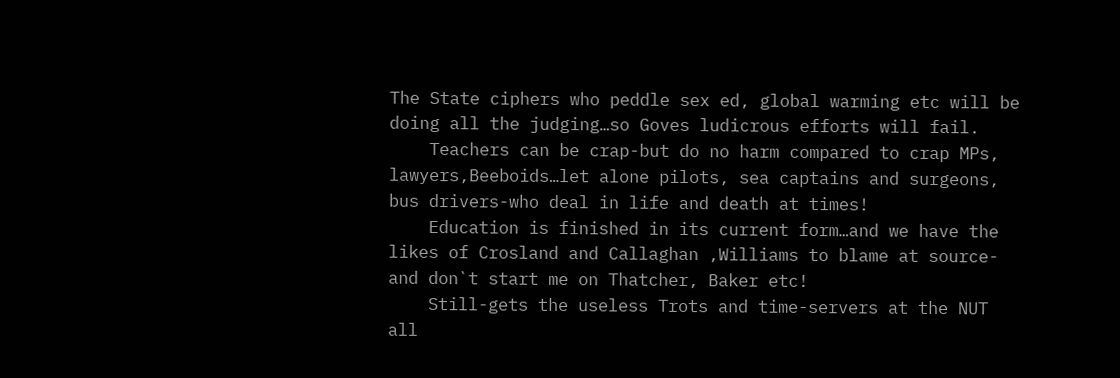The State ciphers who peddle sex ed, global warming etc will be doing all the judging…so Goves ludicrous efforts will fail.
    Teachers can be crap-but do no harm compared to crap MPs, lawyers,Beeboids…let alone pilots, sea captains and surgeons, bus drivers-who deal in life and death at times!
    Education is finished in its current form…and we have the likes of Crosland and Callaghan ,Williams to blame at source-and don`t start me on Thatcher, Baker etc!
    Still-gets the useless Trots and time-servers at the NUT all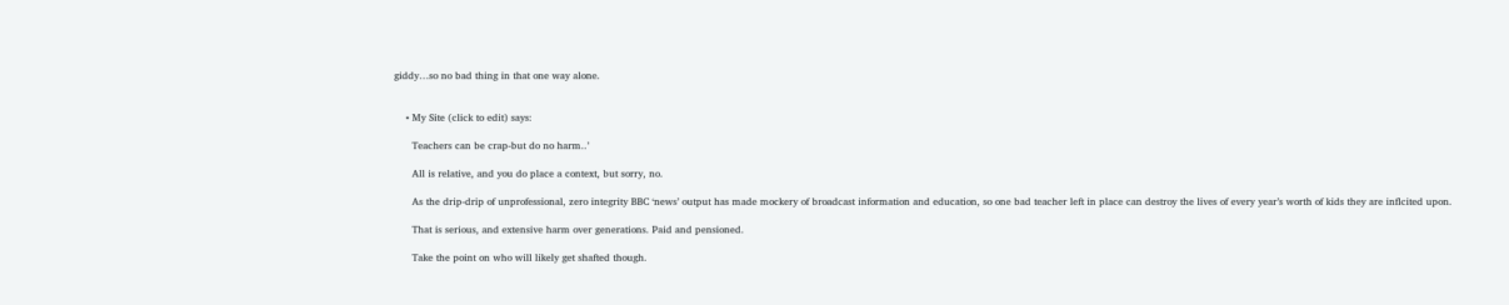giddy…so no bad thing in that one way alone.


    • My Site (click to edit) says:

      Teachers can be crap-but do no harm..’

      All is relative, and you do place a context, but sorry, no.

      As the drip-drip of unprofessional, zero integrity BBC ‘news’ output has made mockery of broadcast information and education, so one bad teacher left in place can destroy the lives of every year’s worth of kids they are inflcited upon.

      That is serious, and extensive harm over generations. Paid and pensioned.

      Take the point on who will likely get shafted though.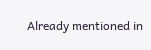Already mentioned in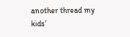another thread my kids’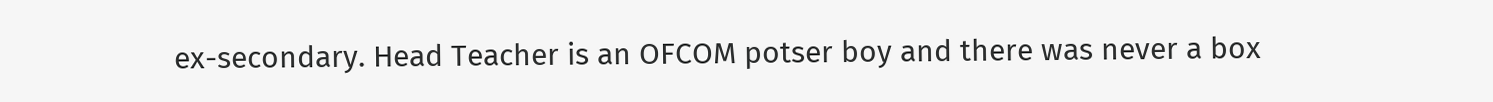ex-secondary. Head Teacher is an OFCOM potser boy and there was never a box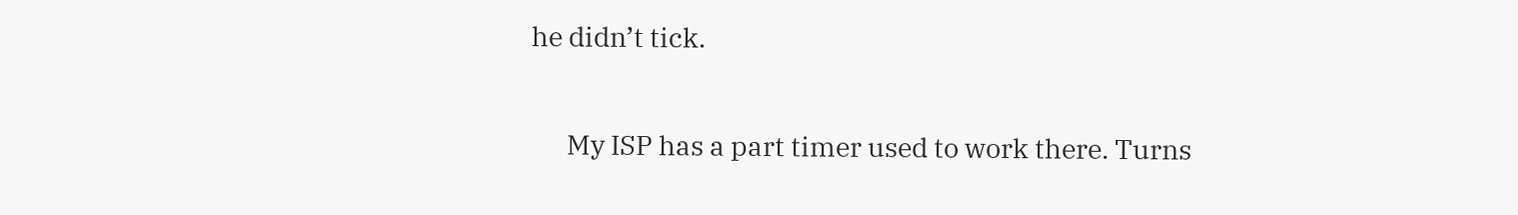he didn’t tick.

      My ISP has a part timer used to work there. Turns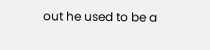out he used to be a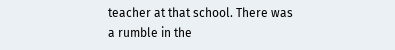teacher at that school. There was a rumble in the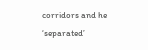corridors and he ‘separated’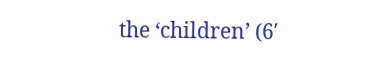the ‘children’ (6′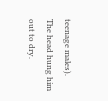teenage males). The head hung him out to dry.